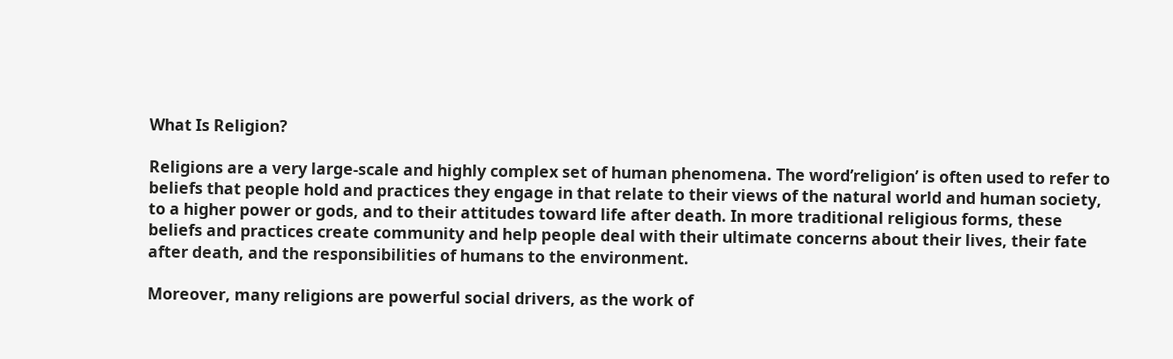What Is Religion?

Religions are a very large-scale and highly complex set of human phenomena. The word’religion’ is often used to refer to beliefs that people hold and practices they engage in that relate to their views of the natural world and human society, to a higher power or gods, and to their attitudes toward life after death. In more traditional religious forms, these beliefs and practices create community and help people deal with their ultimate concerns about their lives, their fate after death, and the responsibilities of humans to the environment.

Moreover, many religions are powerful social drivers, as the work of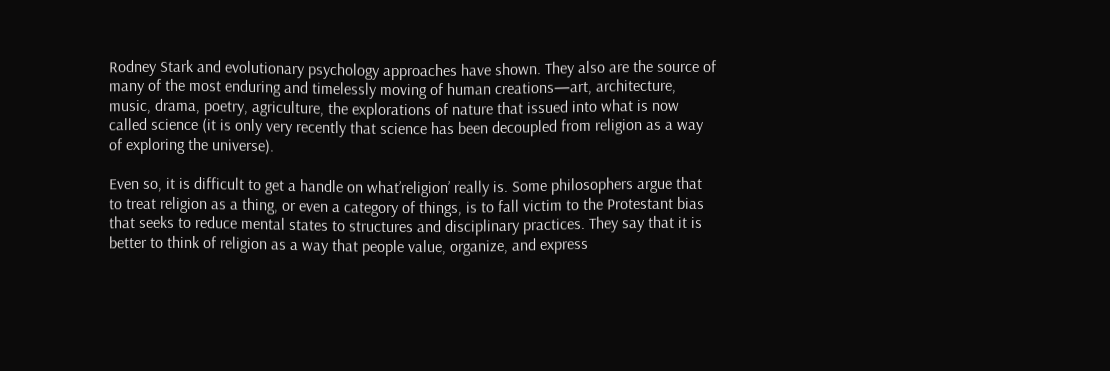Rodney Stark and evolutionary psychology approaches have shown. They also are the source of many of the most enduring and timelessly moving of human creations—art, architecture, music, drama, poetry, agriculture, the explorations of nature that issued into what is now called science (it is only very recently that science has been decoupled from religion as a way of exploring the universe).

Even so, it is difficult to get a handle on what’religion’ really is. Some philosophers argue that to treat religion as a thing, or even a category of things, is to fall victim to the Protestant bias that seeks to reduce mental states to structures and disciplinary practices. They say that it is better to think of religion as a way that people value, organize, and express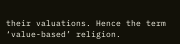their valuations. Hence the term ‘value-based’ religion.